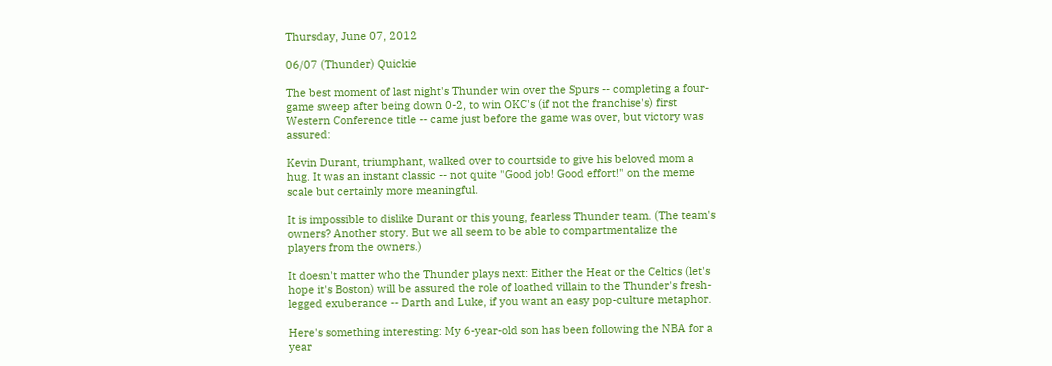Thursday, June 07, 2012

06/07 (Thunder) Quickie

The best moment of last night's Thunder win over the Spurs -- completing a four-game sweep after being down 0-2, to win OKC's (if not the franchise's) first Western Conference title -- came just before the game was over, but victory was assured:

Kevin Durant, triumphant, walked over to courtside to give his beloved mom a hug. It was an instant classic -- not quite "Good job! Good effort!" on the meme scale but certainly more meaningful.

It is impossible to dislike Durant or this young, fearless Thunder team. (The team's owners? Another story. But we all seem to be able to compartmentalize the players from the owners.)

It doesn't matter who the Thunder plays next: Either the Heat or the Celtics (let's hope it's Boston) will be assured the role of loathed villain to the Thunder's fresh-legged exuberance -- Darth and Luke, if you want an easy pop-culture metaphor.

Here's something interesting: My 6-year-old son has been following the NBA for a year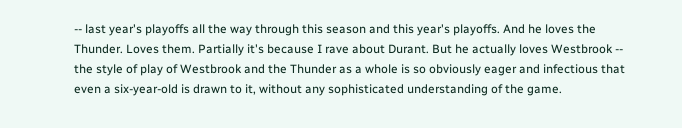-- last year's playoffs all the way through this season and this year's playoffs. And he loves the Thunder. Loves them. Partially it's because I rave about Durant. But he actually loves Westbrook -- the style of play of Westbrook and the Thunder as a whole is so obviously eager and infectious that even a six-year-old is drawn to it, without any sophisticated understanding of the game.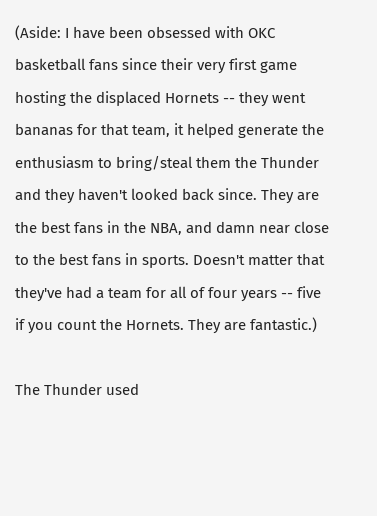(Aside: I have been obsessed with OKC basketball fans since their very first game hosting the displaced Hornets -- they went bananas for that team, it helped generate the enthusiasm to bring/steal them the Thunder and they haven't looked back since. They are the best fans in the NBA, and damn near close to the best fans in sports. Doesn't matter that they've had a team for all of four years -- five if you count the Hornets. They are fantastic.)

The Thunder used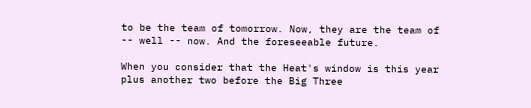to be the team of tomorrow. Now, they are the team of -- well -- now. And the foreseeable future.

When you consider that the Heat's window is this year plus another two before the Big Three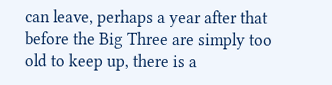can leave, perhaps a year after that before the Big Three are simply too old to keep up, there is a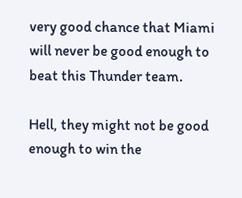very good chance that Miami will never be good enough to beat this Thunder team.

Hell, they might not be good enough to win the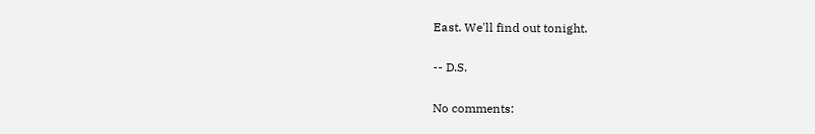East. We'll find out tonight.

-- D.S.

No comments: